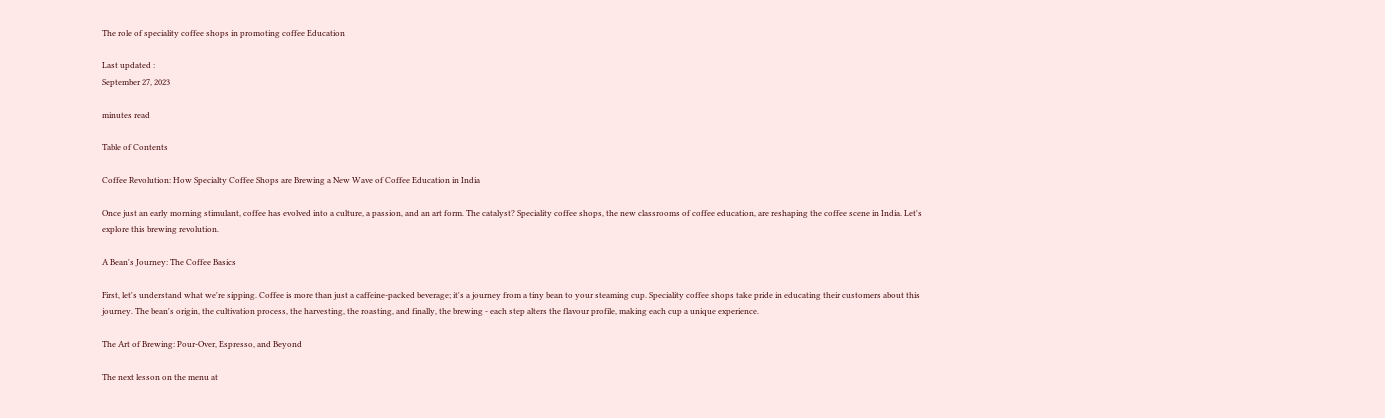The role of speciality coffee shops in promoting coffee Education

Last updated :
September 27, 2023

minutes read

Table of Contents

Coffee Revolution: How Specialty Coffee Shops are Brewing a New Wave of Coffee Education in India

Once just an early morning stimulant, coffee has evolved into a culture, a passion, and an art form. The catalyst? Speciality coffee shops, the new classrooms of coffee education, are reshaping the coffee scene in India. Let's explore this brewing revolution.

A Bean's Journey: The Coffee Basics

First, let's understand what we're sipping. Coffee is more than just a caffeine-packed beverage; it's a journey from a tiny bean to your steaming cup. Speciality coffee shops take pride in educating their customers about this journey. The bean's origin, the cultivation process, the harvesting, the roasting, and finally, the brewing - each step alters the flavour profile, making each cup a unique experience.

The Art of Brewing: Pour-Over, Espresso, and Beyond

The next lesson on the menu at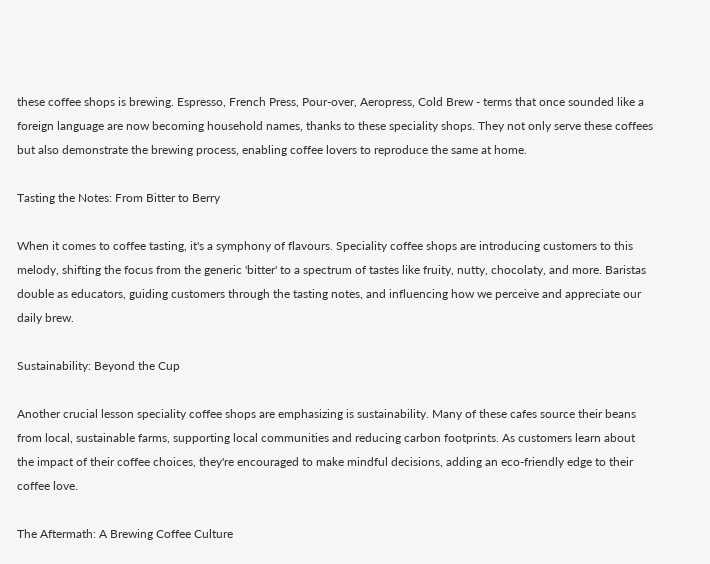these coffee shops is brewing. Espresso, French Press, Pour-over, Aeropress, Cold Brew - terms that once sounded like a foreign language are now becoming household names, thanks to these speciality shops. They not only serve these coffees but also demonstrate the brewing process, enabling coffee lovers to reproduce the same at home.

Tasting the Notes: From Bitter to Berry

When it comes to coffee tasting, it's a symphony of flavours. Speciality coffee shops are introducing customers to this melody, shifting the focus from the generic 'bitter' to a spectrum of tastes like fruity, nutty, chocolaty, and more. Baristas double as educators, guiding customers through the tasting notes, and influencing how we perceive and appreciate our daily brew.

Sustainability: Beyond the Cup

Another crucial lesson speciality coffee shops are emphasizing is sustainability. Many of these cafes source their beans from local, sustainable farms, supporting local communities and reducing carbon footprints. As customers learn about the impact of their coffee choices, they're encouraged to make mindful decisions, adding an eco-friendly edge to their coffee love.

The Aftermath: A Brewing Coffee Culture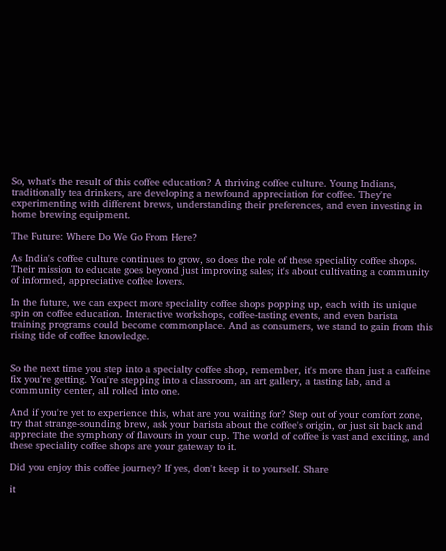So, what's the result of this coffee education? A thriving coffee culture. Young Indians, traditionally tea drinkers, are developing a newfound appreciation for coffee. They're experimenting with different brews, understanding their preferences, and even investing in home brewing equipment.

The Future: Where Do We Go From Here?

As India's coffee culture continues to grow, so does the role of these speciality coffee shops. Their mission to educate goes beyond just improving sales; it's about cultivating a community of informed, appreciative coffee lovers.

In the future, we can expect more speciality coffee shops popping up, each with its unique spin on coffee education. Interactive workshops, coffee-tasting events, and even barista training programs could become commonplace. And as consumers, we stand to gain from this rising tide of coffee knowledge.


So the next time you step into a specialty coffee shop, remember, it's more than just a caffeine fix you're getting. You're stepping into a classroom, an art gallery, a tasting lab, and a community center, all rolled into one.

And if you're yet to experience this, what are you waiting for? Step out of your comfort zone, try that strange-sounding brew, ask your barista about the coffee's origin, or just sit back and appreciate the symphony of flavours in your cup. The world of coffee is vast and exciting, and these speciality coffee shops are your gateway to it.

Did you enjoy this coffee journey? If yes, don't keep it to yourself. Share

it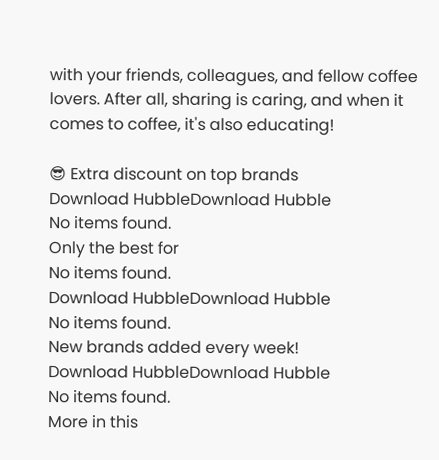with your friends, colleagues, and fellow coffee lovers. After all, sharing is caring, and when it comes to coffee, it's also educating!

😎 Extra discount on top brands
Download HubbleDownload Hubble
No items found.
Only the best for
No items found.
Download HubbleDownload Hubble
No items found.
New brands added every week!
Download HubbleDownload Hubble
No items found.
More in this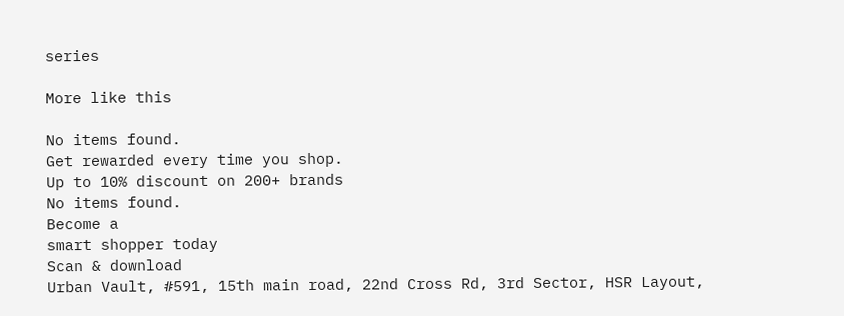series

More like this

No items found.
Get rewarded every time you shop.
Up to 10% discount on 200+ brands
No items found.
Become a
smart shopper today
Scan & download
Urban Vault, #591, 15th main road, 22nd Cross Rd, 3rd Sector, HSR Layout,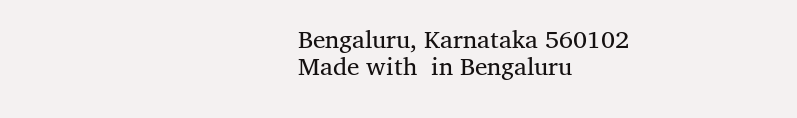Bengaluru, Karnataka 560102
Made with  in Bengaluru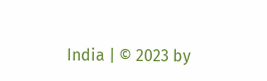India | © 2023 by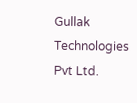Gullak Technologies Pvt Ltd.